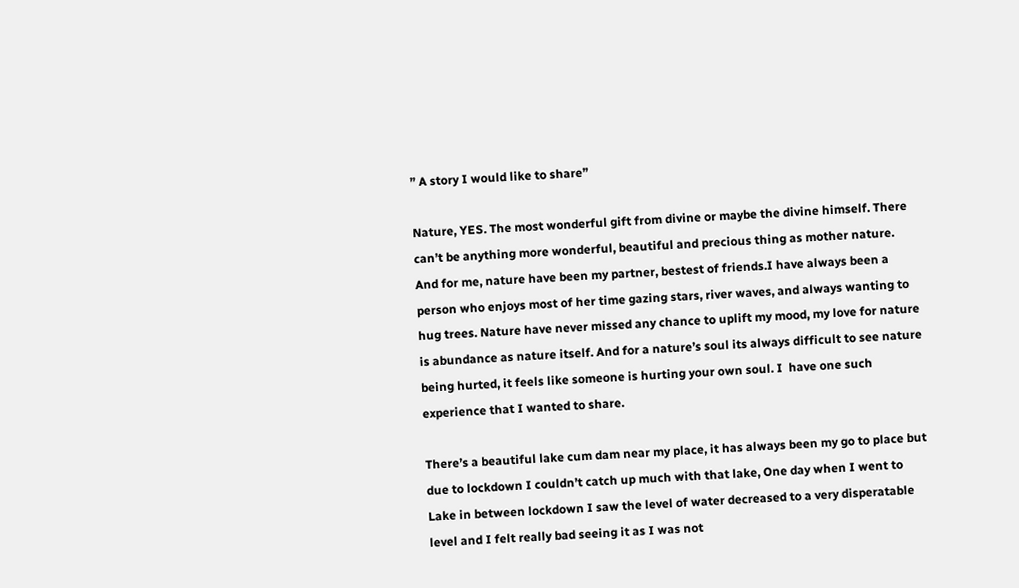” A story I would like to share”

Nature, YES. The most wonderful gift from divine or maybe the divine himself. There can’t be anything more wonderful, beautiful and precious thing as mother nature. And for me, nature have been my partner, bestest of friends.I have always been a person who enjoys most of her time gazing stars, river waves, and always wanting to hug trees. Nature have never missed any chance to uplift my mood, my love for nature is abundance as nature itself. And for a nature’s soul its always difficult to see nature being hurted, it feels like someone is hurting your own soul. I  have one such experience that I wanted to share.

There’s a beautiful lake cum dam near my place, it has always been my go to place but due to lockdown I couldn’t catch up much with that lake, One day when I went to Lake in between lockdown I saw the level of water decreased to a very disperatable level and I felt really bad seeing it as I was not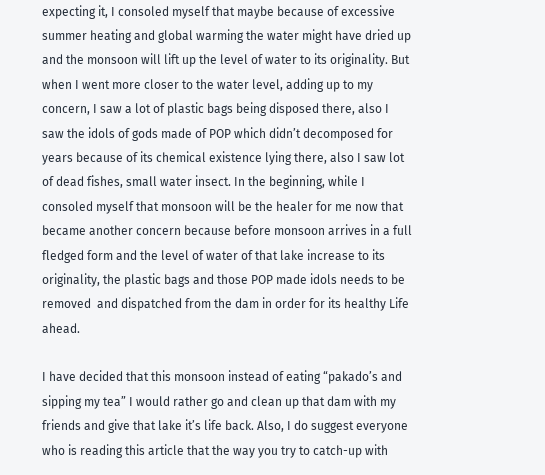expecting it, I consoled myself that maybe because of excessive summer heating and global warming the water might have dried up and the monsoon will lift up the level of water to its originality. But when I went more closer to the water level, adding up to my concern, I saw a lot of plastic bags being disposed there, also I saw the idols of gods made of POP which didn’t decomposed for years because of its chemical existence lying there, also I saw lot of dead fishes, small water insect. In the beginning, while I consoled myself that monsoon will be the healer for me now that became another concern because before monsoon arrives in a full fledged form and the level of water of that lake increase to its originality, the plastic bags and those POP made idols needs to be removed  and dispatched from the dam in order for its healthy Life ahead.

I have decided that this monsoon instead of eating “pakado’s and sipping my tea” I would rather go and clean up that dam with my friends and give that lake it’s life back. Also, I do suggest everyone who is reading this article that the way you try to catch-up with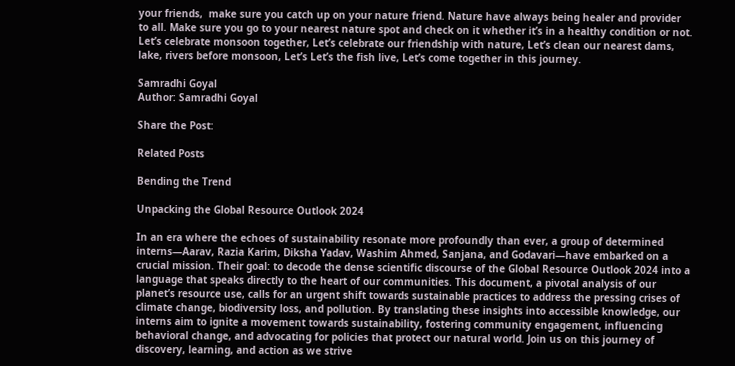your friends,  make sure you catch up on your nature friend. Nature have always being healer and provider to all. Make sure you go to your nearest nature spot and check on it whether it’s in a healthy condition or not. Let’s celebrate monsoon together, Let’s celebrate our friendship with nature, Let’s clean our nearest dams, lake, rivers before monsoon, Let’s Let’s the fish live, Let’s come together in this journey.

Samradhi Goyal
Author: Samradhi Goyal

Share the Post:

Related Posts

Bending the Trend

Unpacking the Global Resource Outlook 2024

In an era where the echoes of sustainability resonate more profoundly than ever, a group of determined interns—Aarav, Razia Karim, Diksha Yadav, Washim Ahmed, Sanjana, and Godavari—have embarked on a crucial mission. Their goal: to decode the dense scientific discourse of the Global Resource Outlook 2024 into a language that speaks directly to the heart of our communities. This document, a pivotal analysis of our planet’s resource use, calls for an urgent shift towards sustainable practices to address the pressing crises of climate change, biodiversity loss, and pollution. By translating these insights into accessible knowledge, our interns aim to ignite a movement towards sustainability, fostering community engagement, influencing behavioral change, and advocating for policies that protect our natural world. Join us on this journey of discovery, learning, and action as we strive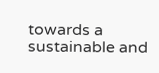towards a sustainable and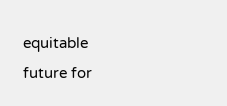equitable future for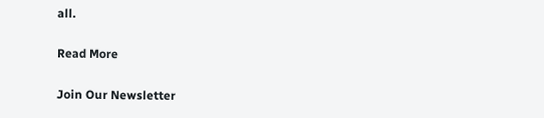all.

Read More

Join Our Newsletter